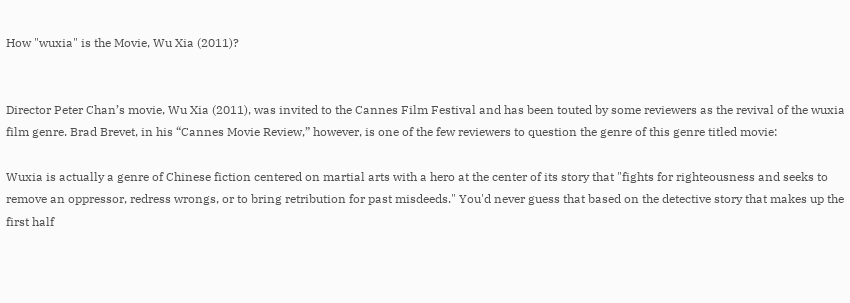How "wuxia" is the Movie, Wu Xia (2011)?


Director Peter Chan’s movie, Wu Xia (2011), was invited to the Cannes Film Festival and has been touted by some reviewers as the revival of the wuxia film genre. Brad Brevet, in his “Cannes Movie Review,” however, is one of the few reviewers to question the genre of this genre titled movie:

Wuxia is actually a genre of Chinese fiction centered on martial arts with a hero at the center of its story that "fights for righteousness and seeks to remove an oppressor, redress wrongs, or to bring retribution for past misdeeds." You'd never guess that based on the detective story that makes up the first half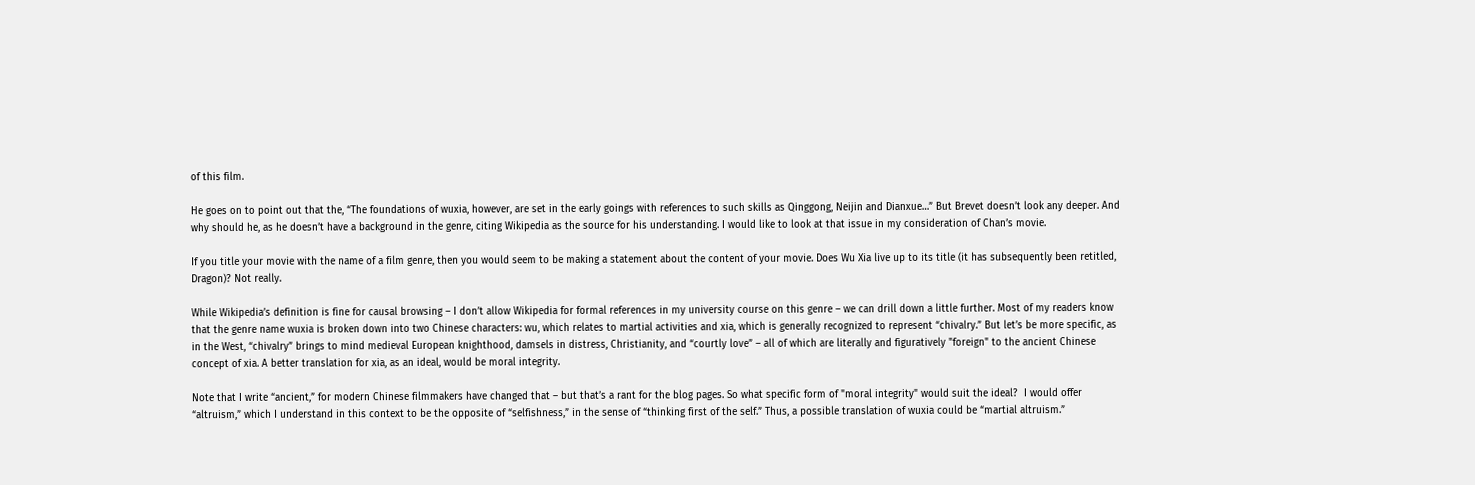of this film.

He goes on to point out that the, “The foundations of wuxia, however, are set in the early goings with references to such skills as Qinggong, Neijin and Dianxue…” But Brevet doesn’t look any deeper. And why should he, as he doesn’t have a background in the genre, citing Wikipedia as the source for his understanding. I would like to look at that issue in my consideration of Chan’s movie.

If you title your movie with the name of a film genre, then you would seem to be making a statement about the content of your movie. Does Wu Xia live up to its title (it has subsequently been retitled, Dragon)? Not really.

While Wikipedia’s definition is fine for causal browsing – I don’t allow Wikipedia for formal references in my university course on this genre – we can drill down a little further. Most of my readers know that the genre name wuxia is broken down into two Chinese characters: wu, which relates to martial activities and xia, which is generally recognized to represent “chivalry.” But let’s be more specific, as in the West, “chivalry” brings to mind medieval European knighthood, damsels in distress, Christianity, and “courtly love” – all of which are literally and figuratively "foreign" to the ancient Chinese concept of xia. A better translation for xia, as an ideal, would be moral integrity.

Note that I write “ancient,” for modern Chinese filmmakers have changed that – but that’s a rant for the blog pages. So what specific form of "moral integrity" would suit the ideal?  I would offer “altruism,” which I understand in this context to be the opposite of “selfishness,” in the sense of “thinking first of the self.” Thus, a possible translation of wuxia could be “martial altruism.”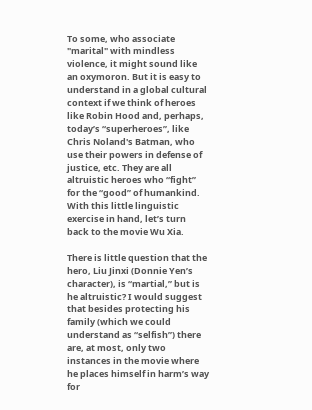To some, who associate "marital" with mindless violence, it might sound like an oxymoron. But it is easy to understand in a global cultural context if we think of heroes like Robin Hood and, perhaps, today’s “superheroes”, like Chris Noland's Batman, who use their powers in defense of justice, etc. They are all altruistic heroes who “fight” for the “good” of humankind. With this little linguistic exercise in hand, let’s turn back to the movie Wu Xia.

There is little question that the hero, Liu Jinxi (Donnie Yen’s character), is “martial,” but is he altruistic? I would suggest that besides protecting his family (which we could understand as “selfish”) there are, at most, only two instances in the movie where he places himself in harm’s way for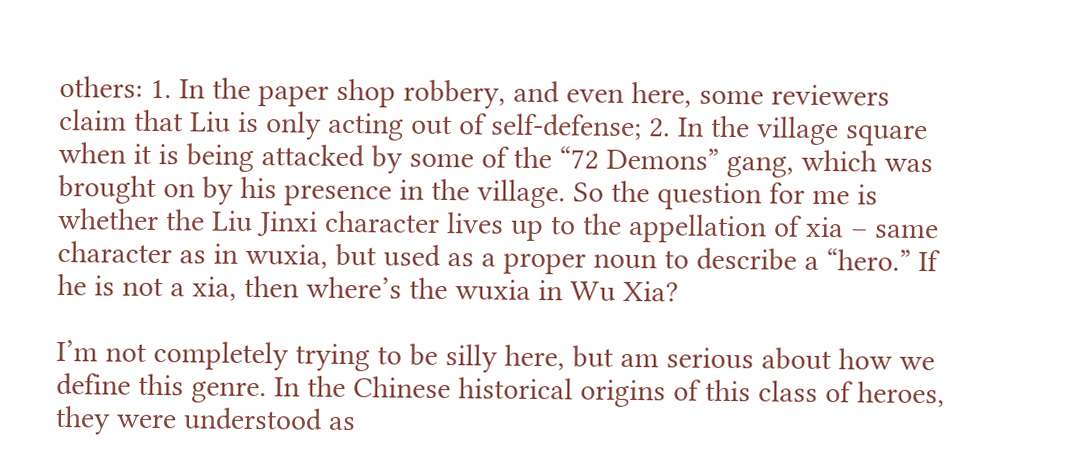others: 1. In the paper shop robbery, and even here, some reviewers claim that Liu is only acting out of self-defense; 2. In the village square when it is being attacked by some of the “72 Demons” gang, which was brought on by his presence in the village. So the question for me is whether the Liu Jinxi character lives up to the appellation of xia – same character as in wuxia, but used as a proper noun to describe a “hero.” If he is not a xia, then where’s the wuxia in Wu Xia?

I’m not completely trying to be silly here, but am serious about how we define this genre. In the Chinese historical origins of this class of heroes, they were understood as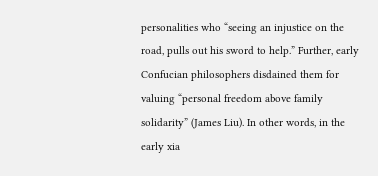personalities who “seeing an injustice on the road, pulls out his sword to help.” Further, early Confucian philosophers disdained them for valuing “personal freedom above family solidarity” (James Liu). In other words, in the early xia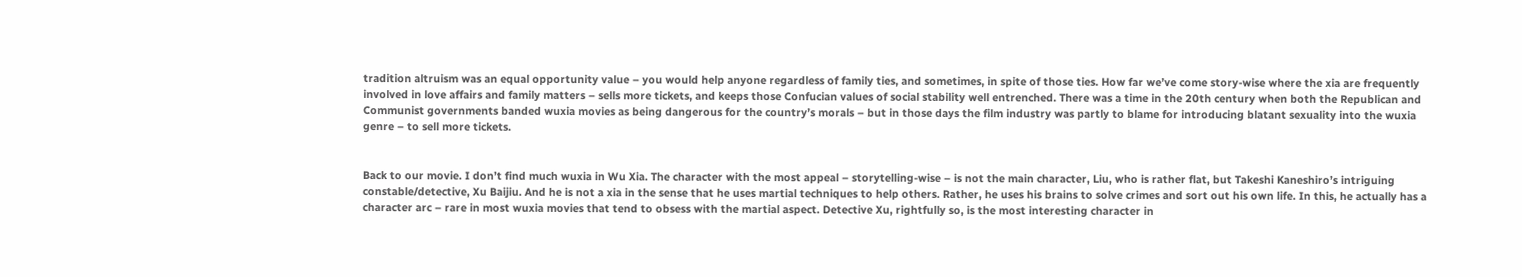tradition altruism was an equal opportunity value – you would help anyone regardless of family ties, and sometimes, in spite of those ties. How far we’ve come story-wise where the xia are frequently involved in love affairs and family matters – sells more tickets, and keeps those Confucian values of social stability well entrenched. There was a time in the 20th century when both the Republican and Communist governments banded wuxia movies as being dangerous for the country’s morals – but in those days the film industry was partly to blame for introducing blatant sexuality into the wuxia genre – to sell more tickets.


Back to our movie. I don’t find much wuxia in Wu Xia. The character with the most appeal – storytelling-wise – is not the main character, Liu, who is rather flat, but Takeshi Kaneshiro’s intriguing constable/detective, Xu Baijiu. And he is not a xia in the sense that he uses martial techniques to help others. Rather, he uses his brains to solve crimes and sort out his own life. In this, he actually has a character arc – rare in most wuxia movies that tend to obsess with the martial aspect. Detective Xu, rightfully so, is the most interesting character in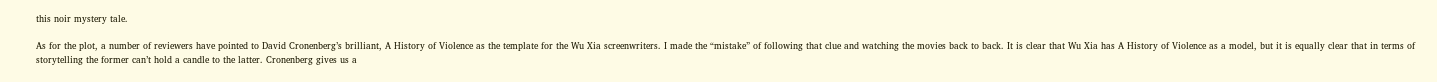this noir mystery tale.

As for the plot, a number of reviewers have pointed to David Cronenberg’s brilliant, A History of Violence as the template for the Wu Xia screenwriters. I made the “mistake” of following that clue and watching the movies back to back. It is clear that Wu Xia has A History of Violence as a model, but it is equally clear that in terms of storytelling the former can’t hold a candle to the latter. Cronenberg gives us a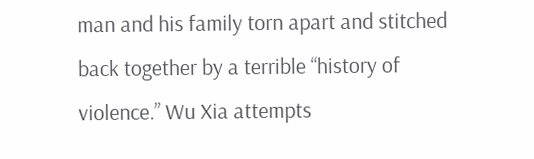man and his family torn apart and stitched back together by a terrible “history of violence.” Wu Xia attempts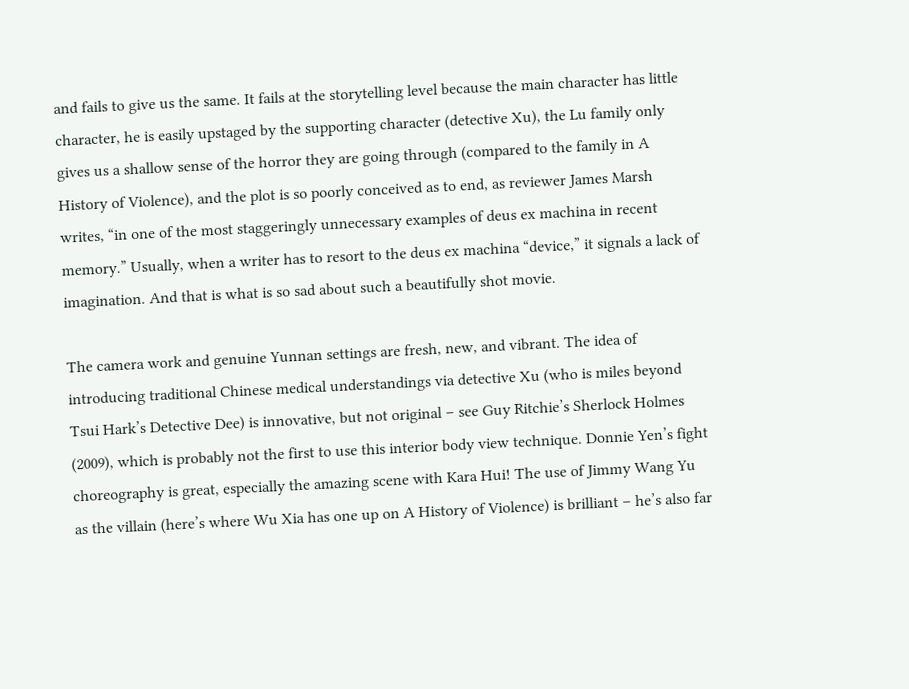and fails to give us the same. It fails at the storytelling level because the main character has little character, he is easily upstaged by the supporting character (detective Xu), the Lu family only gives us a shallow sense of the horror they are going through (compared to the family in A History of Violence), and the plot is so poorly conceived as to end, as reviewer James Marsh writes, “in one of the most staggeringly unnecessary examples of deus ex machina in recent memory.” Usually, when a writer has to resort to the deus ex machina “device,” it signals a lack of imagination. And that is what is so sad about such a beautifully shot movie.

The camera work and genuine Yunnan settings are fresh, new, and vibrant. The idea of introducing traditional Chinese medical understandings via detective Xu (who is miles beyond Tsui Hark’s Detective Dee) is innovative, but not original – see Guy Ritchie’s Sherlock Holmes (2009), which is probably not the first to use this interior body view technique. Donnie Yen’s fight choreography is great, especially the amazing scene with Kara Hui! The use of Jimmy Wang Yu as the villain (here’s where Wu Xia has one up on A History of Violence) is brilliant – he’s also far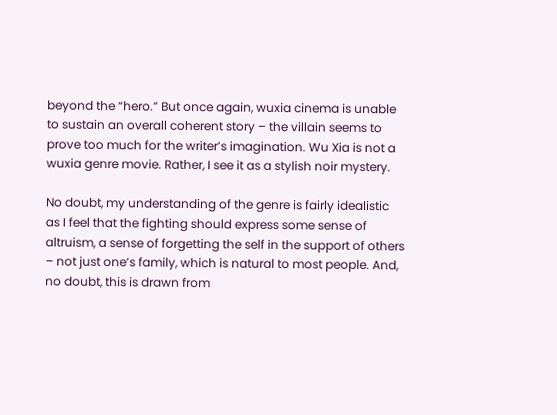beyond the “hero.” But once again, wuxia cinema is unable to sustain an overall coherent story – the villain seems to prove too much for the writer’s imagination. Wu Xia is not a wuxia genre movie. Rather, I see it as a stylish noir mystery.

No doubt, my understanding of the genre is fairly idealistic as I feel that the fighting should express some sense of altruism, a sense of forgetting the self in the support of others – not just one’s family, which is natural to most people. And, no doubt, this is drawn from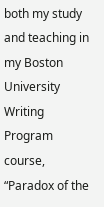both my study and teaching in my Boston University Writing Program course, “Paradox of the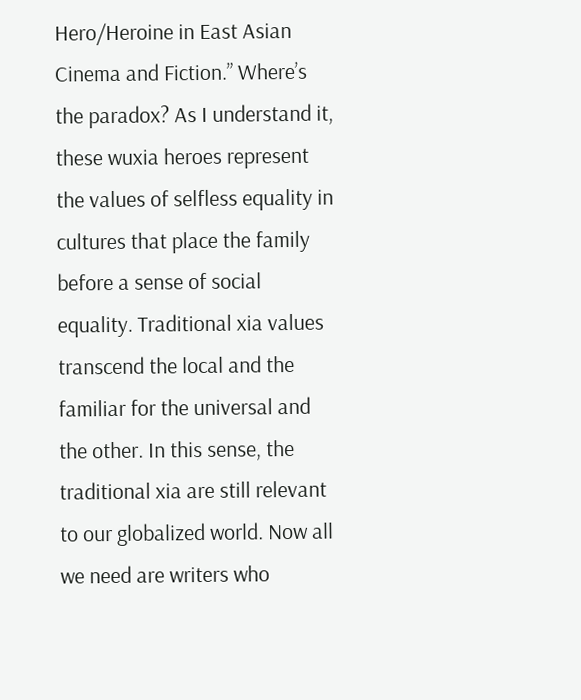Hero/Heroine in East Asian Cinema and Fiction.” Where’s the paradox? As I understand it, these wuxia heroes represent the values of selfless equality in cultures that place the family before a sense of social equality. Traditional xia values transcend the local and the familiar for the universal and the other. In this sense, the traditional xia are still relevant to our globalized world. Now all we need are writers who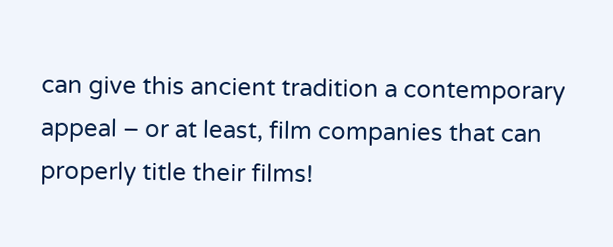can give this ancient tradition a contemporary appeal – or at least, film companies that can properly title their films!